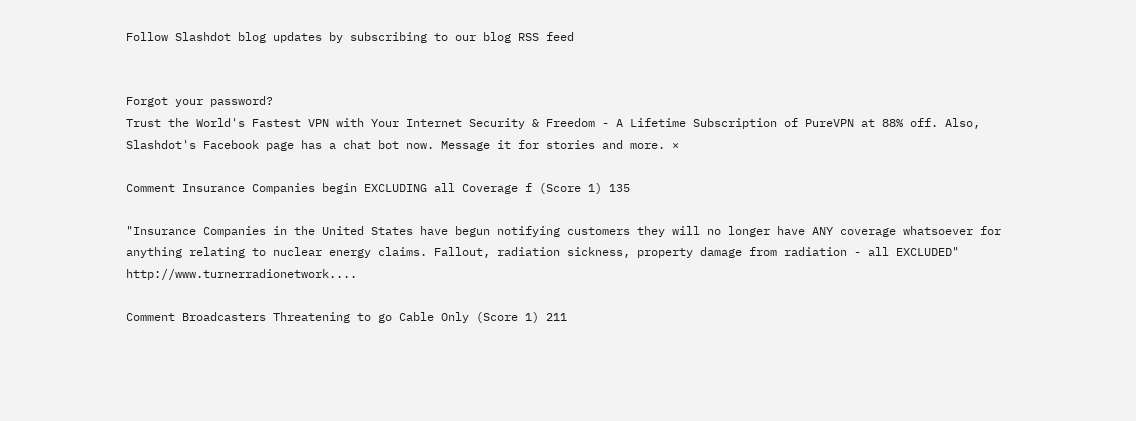Follow Slashdot blog updates by subscribing to our blog RSS feed


Forgot your password?
Trust the World's Fastest VPN with Your Internet Security & Freedom - A Lifetime Subscription of PureVPN at 88% off. Also, Slashdot's Facebook page has a chat bot now. Message it for stories and more. ×

Comment Insurance Companies begin EXCLUDING all Coverage f (Score 1) 135

"Insurance Companies in the United States have begun notifying customers they will no longer have ANY coverage whatsoever for anything relating to nuclear energy claims. Fallout, radiation sickness, property damage from radiation - all EXCLUDED" http://www.turnerradionetwork....

Comment Broadcasters Threatening to go Cable Only (Score 1) 211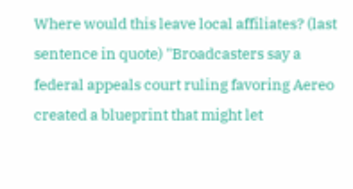Where would this leave local affiliates? (last sentence in quote) "Broadcasters say a federal appeals court ruling favoring Aereo created a blueprint that might let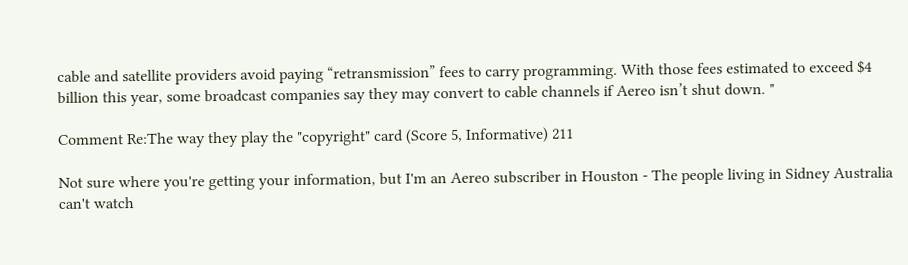cable and satellite providers avoid paying “retransmission” fees to carry programming. With those fees estimated to exceed $4 billion this year, some broadcast companies say they may convert to cable channels if Aereo isn’t shut down. "

Comment Re:The way they play the "copyright" card (Score 5, Informative) 211

Not sure where you're getting your information, but I'm an Aereo subscriber in Houston - The people living in Sidney Australia can't watch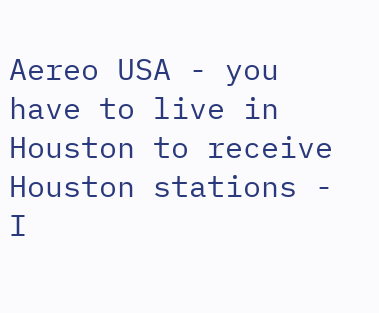Aereo USA - you have to live in Houston to receive Houston stations - I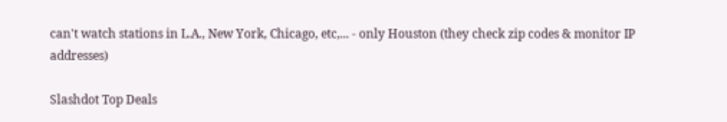can't watch stations in L.A., New York, Chicago, etc,... - only Houston (they check zip codes & monitor IP addresses)

Slashdot Top Deals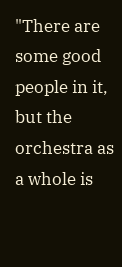"There are some good people in it, but the orchestra as a whole is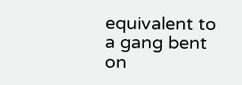equivalent to a gang bent on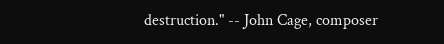destruction." -- John Cage, composer